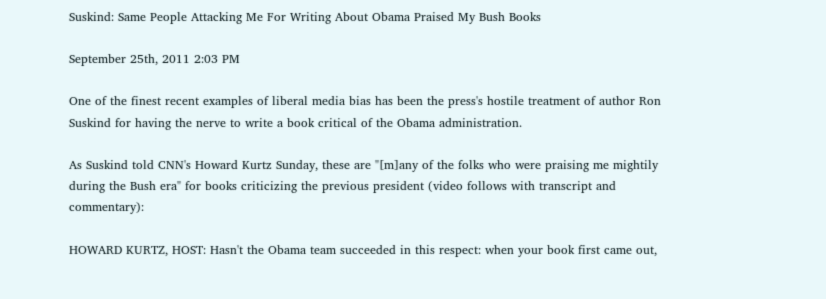Suskind: Same People Attacking Me For Writing About Obama Praised My Bush Books

September 25th, 2011 2:03 PM

One of the finest recent examples of liberal media bias has been the press's hostile treatment of author Ron Suskind for having the nerve to write a book critical of the Obama administration.

As Suskind told CNN's Howard Kurtz Sunday, these are "[m]any of the folks who were praising me mightily during the Bush era" for books criticizing the previous president (video follows with transcript and commentary):

HOWARD KURTZ, HOST: Hasn't the Obama team succeeded in this respect: when your book first came out,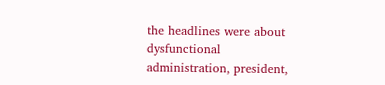the headlines were about dysfunctional administration, president,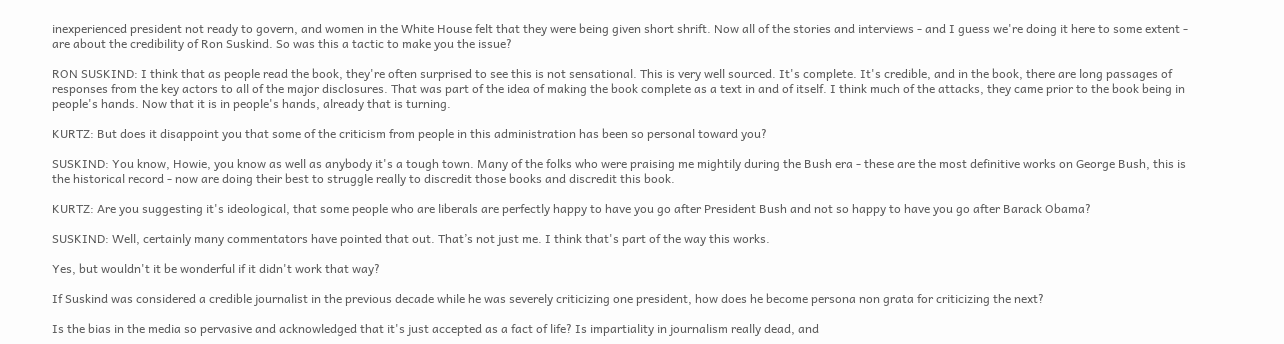inexperienced president not ready to govern, and women in the White House felt that they were being given short shrift. Now all of the stories and interviews - and I guess we're doing it here to some extent - are about the credibility of Ron Suskind. So was this a tactic to make you the issue?

RON SUSKIND: I think that as people read the book, they're often surprised to see this is not sensational. This is very well sourced. It's complete. It's credible, and in the book, there are long passages of responses from the key actors to all of the major disclosures. That was part of the idea of making the book complete as a text in and of itself. I think much of the attacks, they came prior to the book being in people's hands. Now that it is in people's hands, already that is turning.

KURTZ: But does it disappoint you that some of the criticism from people in this administration has been so personal toward you?

SUSKIND: You know, Howie, you know as well as anybody it's a tough town. Many of the folks who were praising me mightily during the Bush era - these are the most definitive works on George Bush, this is the historical record - now are doing their best to struggle really to discredit those books and discredit this book.

KURTZ: Are you suggesting it's ideological, that some people who are liberals are perfectly happy to have you go after President Bush and not so happy to have you go after Barack Obama?

SUSKIND: Well, certainly many commentators have pointed that out. That’s not just me. I think that's part of the way this works.

Yes, but wouldn't it be wonderful if it didn't work that way?

If Suskind was considered a credible journalist in the previous decade while he was severely criticizing one president, how does he become persona non grata for criticizing the next?

Is the bias in the media so pervasive and acknowledged that it's just accepted as a fact of life? Is impartiality in journalism really dead, and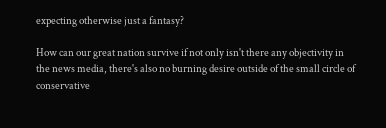expecting otherwise just a fantasy?

How can our great nation survive if not only isn't there any objectivity in the news media, there's also no burning desire outside of the small circle of conservative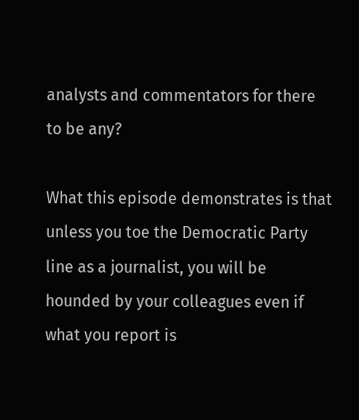analysts and commentators for there to be any?

What this episode demonstrates is that unless you toe the Democratic Party line as a journalist, you will be hounded by your colleagues even if what you report is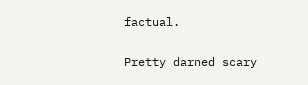factual.

Pretty darned scary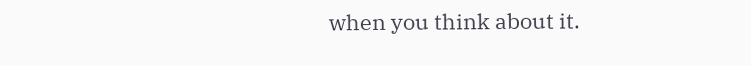when you think about it.